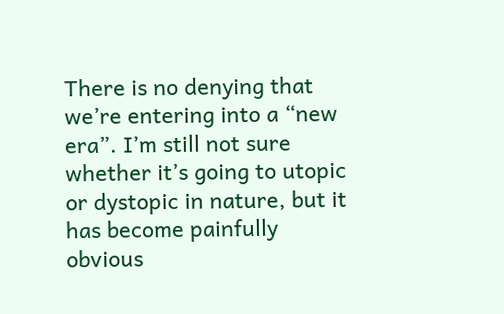There is no denying that we’re entering into a “new era”. I’m still not sure whether it’s going to utopic or dystopic in nature, but it has become painfully obvious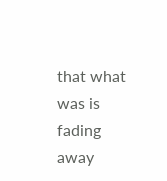that what was is fading away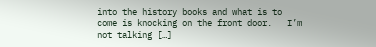into the history books and what is to come is knocking on the front door.   I’m not talking […]